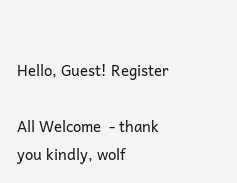Hello, Guest! Register

All Welcome  - thank you kindly, wolf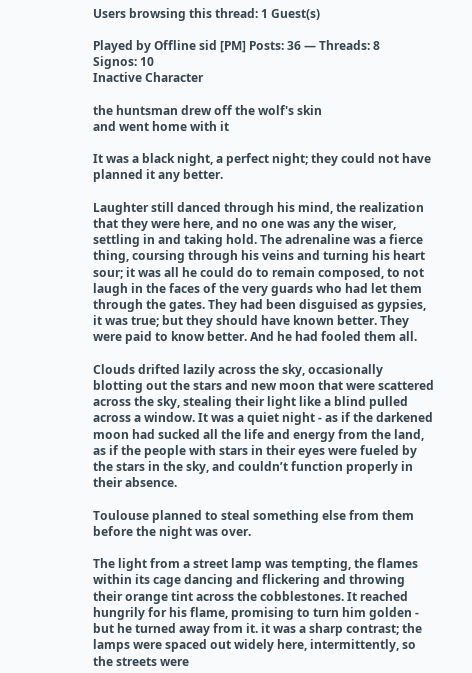Users browsing this thread: 1 Guest(s)

Played by Offline sid [PM] Posts: 36 — Threads: 8
Signos: 10
Inactive Character

the huntsman drew off the wolf's skin
and went home with it

It was a black night, a perfect night; they could not have planned it any better.

Laughter still danced through his mind, the realization that they were here, and no one was any the wiser, settling in and taking hold. The adrenaline was a fierce thing, coursing through his veins and turning his heart sour; it was all he could do to remain composed, to not laugh in the faces of the very guards who had let them through the gates. They had been disguised as gypsies, it was true; but they should have known better. They were paid to know better. And he had fooled them all.

Clouds drifted lazily across the sky, occasionally blotting out the stars and new moon that were scattered across the sky, stealing their light like a blind pulled across a window. It was a quiet night - as if the darkened moon had sucked all the life and energy from the land, as if the people with stars in their eyes were fueled by the stars in the sky, and couldn’t function properly in their absence.

Toulouse planned to steal something else from them before the night was over.

The light from a street lamp was tempting, the flames within its cage dancing and flickering and throwing their orange tint across the cobblestones. It reached hungrily for his flame, promising to turn him golden - but he turned away from it. it was a sharp contrast; the lamps were spaced out widely here, intermittently, so the streets were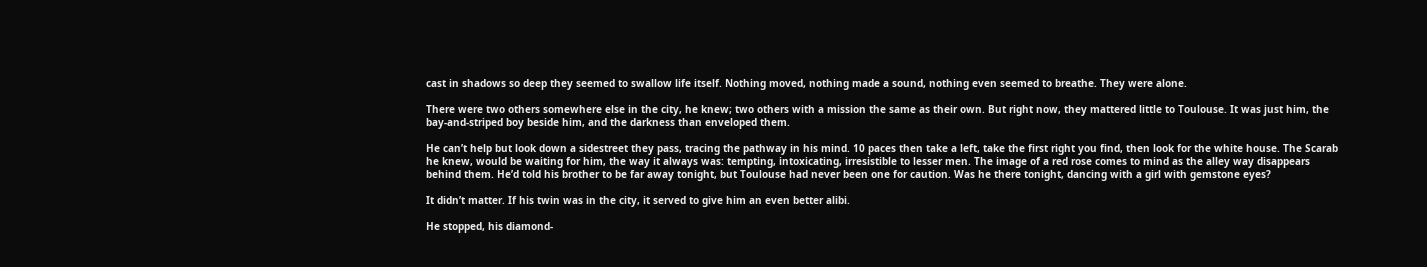cast in shadows so deep they seemed to swallow life itself. Nothing moved, nothing made a sound, nothing even seemed to breathe. They were alone.

There were two others somewhere else in the city, he knew; two others with a mission the same as their own. But right now, they mattered little to Toulouse. It was just him, the bay-and-striped boy beside him, and the darkness than enveloped them.

He can’t help but look down a sidestreet they pass, tracing the pathway in his mind. 10 paces then take a left, take the first right you find, then look for the white house. The Scarab he knew, would be waiting for him, the way it always was: tempting, intoxicating, irresistible to lesser men. The image of a red rose comes to mind as the alley way disappears behind them. He’d told his brother to be far away tonight, but Toulouse had never been one for caution. Was he there tonight, dancing with a girl with gemstone eyes?

It didn’t matter. If his twin was in the city, it served to give him an even better alibi.

He stopped, his diamond-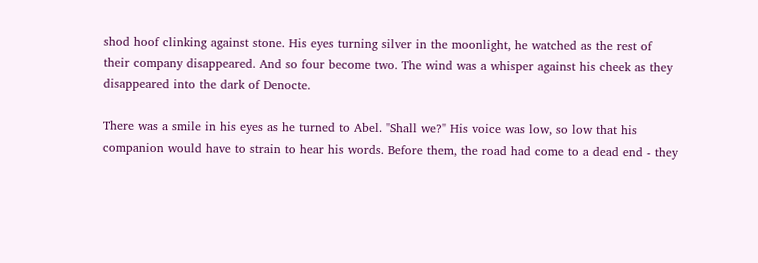shod hoof clinking against stone. His eyes turning silver in the moonlight, he watched as the rest of their company disappeared. And so four become two. The wind was a whisper against his cheek as they disappeared into the dark of Denocte.

There was a smile in his eyes as he turned to Abel. "Shall we?" His voice was low, so low that his companion would have to strain to hear his words. Before them, the road had come to a dead end - they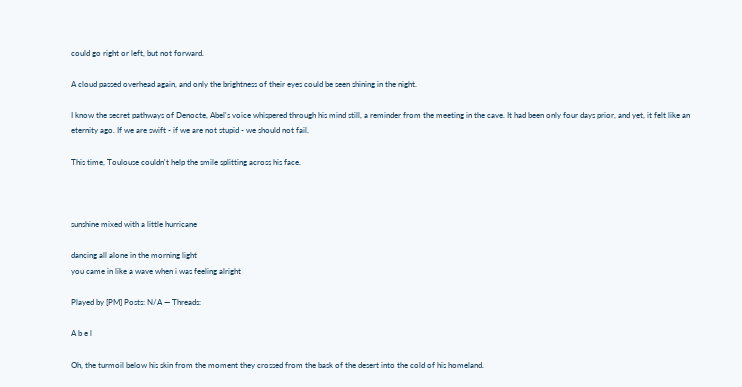could go right or left, but not forward.

A cloud passed overhead again, and only the brightness of their eyes could be seen shining in the night.

I know the secret pathways of Denocte, Abel's voice whispered through his mind still, a reminder from the meeting in the cave. It had been only four days prior, and yet, it felt like an eternity ago. If we are swift - if we are not stupid - we should not fail.

This time, Toulouse couldn't help the smile splitting across his face.



sunshine mixed with a little hurricane

dancing all alone in the morning light
you came in like a wave when i was feeling alright

Played by [PM] Posts: N/A — Threads:

A b e l

Oh, the turmoil below his skin from the moment they crossed from the bask of the desert into the cold of his homeland.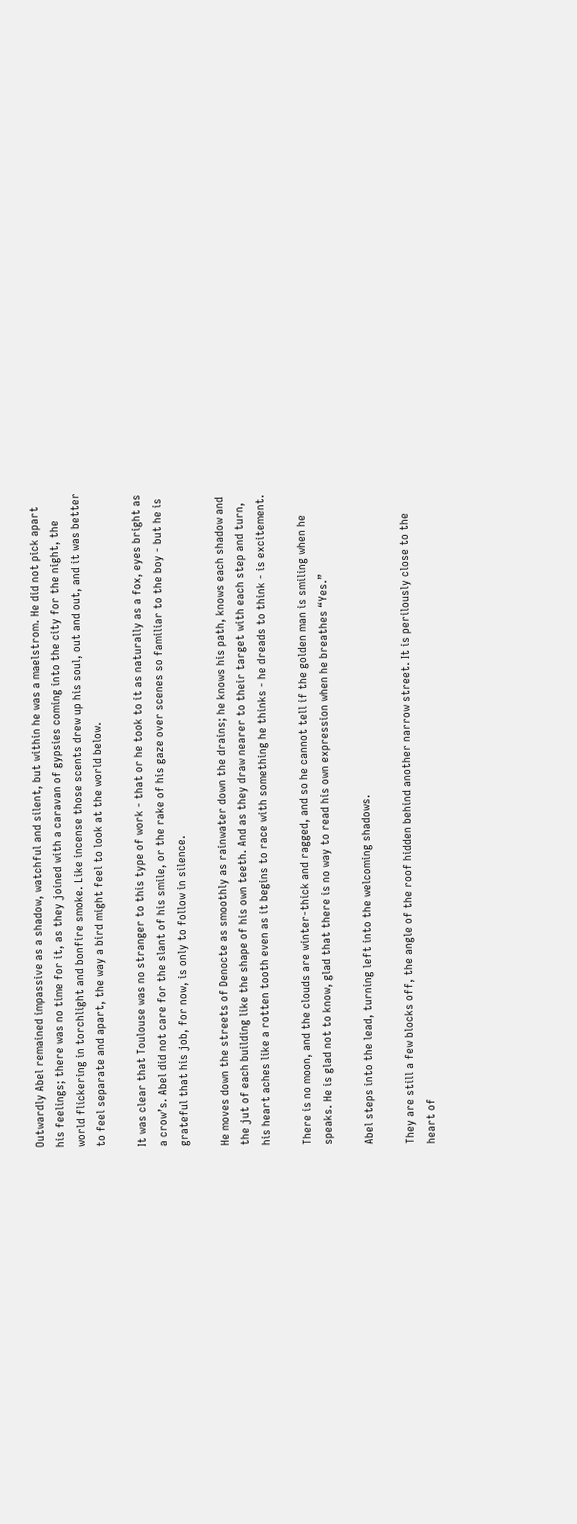Outwardly Abel remained impassive as a shadow, watchful and silent, but within he was a maelstrom. He did not pick apart his feelings; there was no time for it, as they joined with a caravan of gypsies coming into the city for the night, the world flickering in torchlight and bonfire smoke. Like incense those scents drew up his soul, out and out, and it was better to feel separate and apart, the way a bird might feel to look at the world below.

It was clear that Toulouse was no stranger to this type of work - that or he took to it as naturally as a fox, eyes bright as a crow’s. Abel did not care for the slant of his smile, or the rake of his gaze over scenes so familiar to the boy - but he is grateful that his job, for now, is only to follow in silence.

He moves down the streets of Denocte as smoothly as rainwater down the drains; he knows his path, knows each shadow and the jut of each building like the shape of his own teeth. And as they draw nearer to their target with each step and turn, his heart aches like a rotten tooth even as it begins to race with something he thinks - he dreads to think - is excitement.

There is no moon, and the clouds are winter-thick and ragged, and so he cannot tell if the golden man is smiling when he speaks. He is glad not to know, glad that there is no way to read his own expression when he breathes “Yes.”

Abel steps into the lead, turning left into the welcoming shadows.

They are still a few blocks off, the angle of the roof hidden behind another narrow street. It is perilously close to the heart of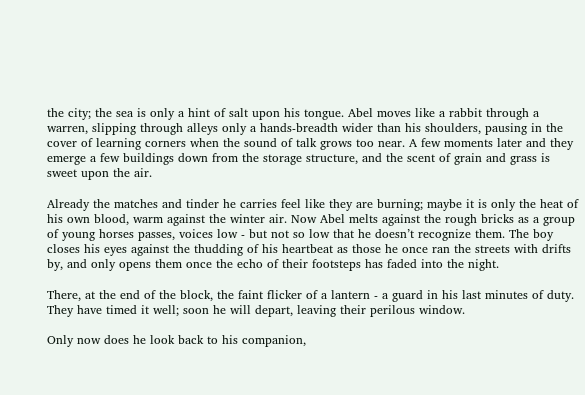the city; the sea is only a hint of salt upon his tongue. Abel moves like a rabbit through a warren, slipping through alleys only a hands-breadth wider than his shoulders, pausing in the cover of learning corners when the sound of talk grows too near. A few moments later and they emerge a few buildings down from the storage structure, and the scent of grain and grass is sweet upon the air.

Already the matches and tinder he carries feel like they are burning; maybe it is only the heat of his own blood, warm against the winter air. Now Abel melts against the rough bricks as a group of young horses passes, voices low - but not so low that he doesn’t recognize them. The boy closes his eyes against the thudding of his heartbeat as those he once ran the streets with drifts by, and only opens them once the echo of their footsteps has faded into the night.

There, at the end of the block, the faint flicker of a lantern - a guard in his last minutes of duty. They have timed it well; soon he will depart, leaving their perilous window.

Only now does he look back to his companion,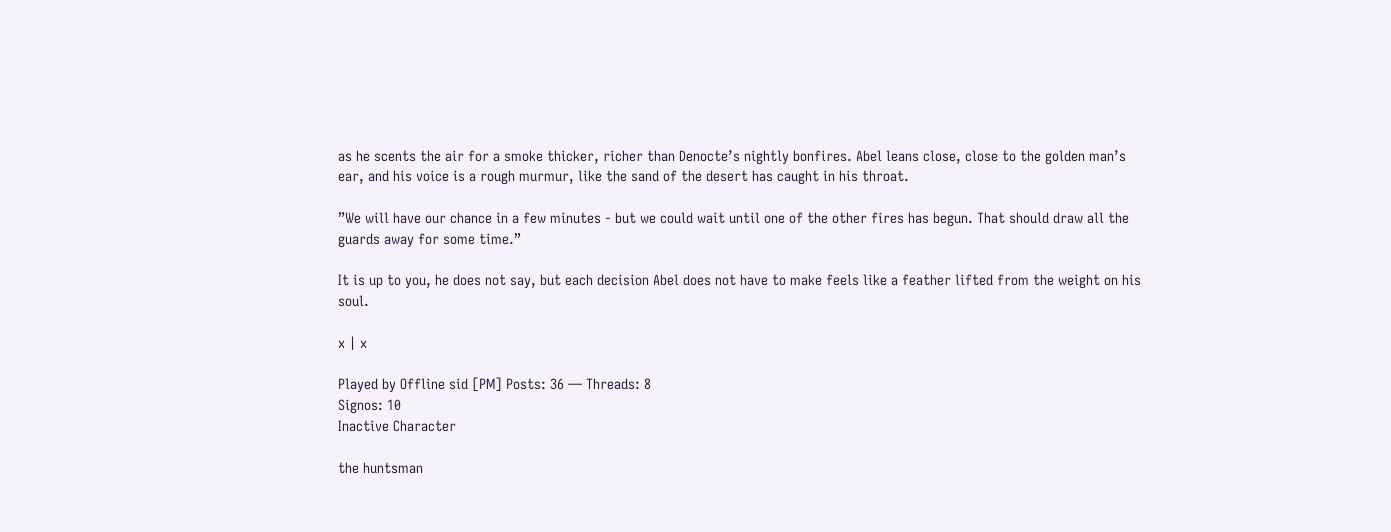as he scents the air for a smoke thicker, richer than Denocte’s nightly bonfires. Abel leans close, close to the golden man’s ear, and his voice is a rough murmur, like the sand of the desert has caught in his throat.

”We will have our chance in a few minutes - but we could wait until one of the other fires has begun. That should draw all the guards away for some time.”

It is up to you, he does not say, but each decision Abel does not have to make feels like a feather lifted from the weight on his soul.

x | x

Played by Offline sid [PM] Posts: 36 — Threads: 8
Signos: 10
Inactive Character

the huntsman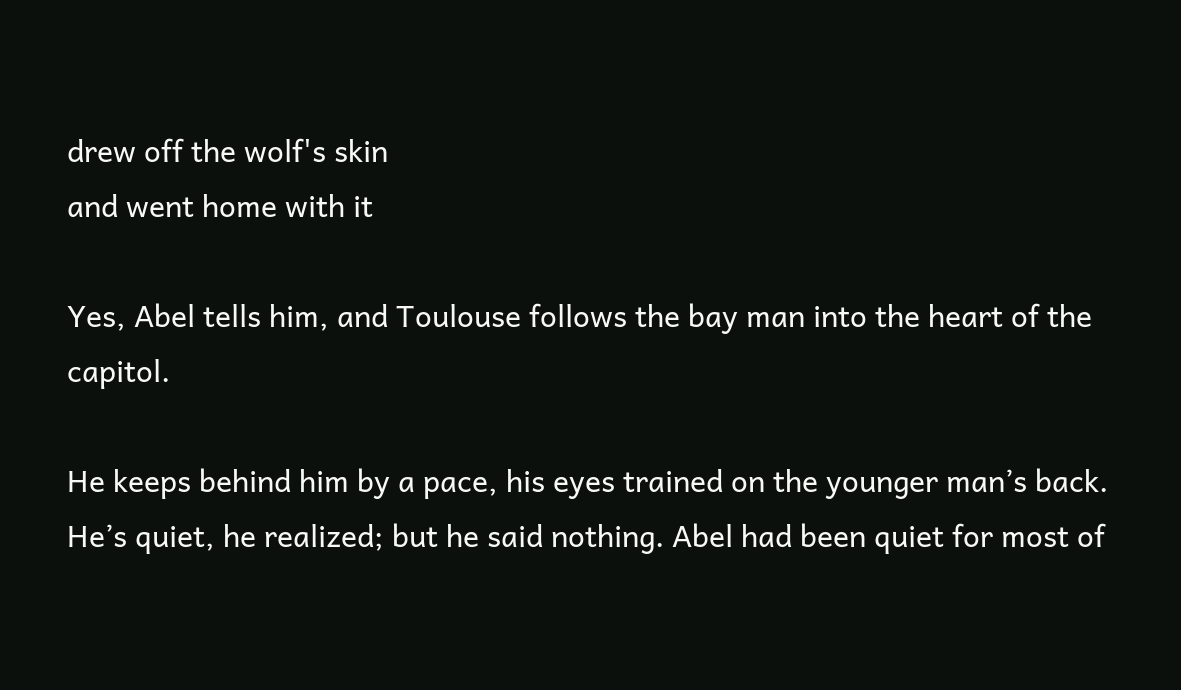drew off the wolf's skin
and went home with it

Yes, Abel tells him, and Toulouse follows the bay man into the heart of the capitol.

He keeps behind him by a pace, his eyes trained on the younger man’s back. He’s quiet, he realized; but he said nothing. Abel had been quiet for most of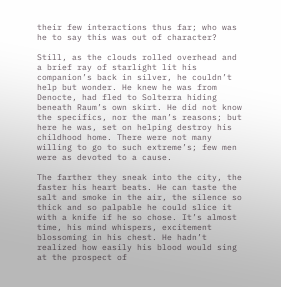their few interactions thus far; who was he to say this was out of character?

Still, as the clouds rolled overhead and a brief ray of starlight lit his companion’s back in silver, he couldn’t help but wonder. He knew he was from Denocte, had fled to Solterra hiding beneath Raum’s own skirt. He did not know the specifics, nor the man’s reasons; but here he was, set on helping destroy his childhood home. There were not many willing to go to such extreme’s; few men were as devoted to a cause.

The farther they sneak into the city, the faster his heart beats. He can taste the salt and smoke in the air, the silence so thick and so palpable he could slice it with a knife if he so chose. It’s almost time, his mind whispers, excitement blossoming in his chest. He hadn’t realized how easily his blood would sing at the prospect of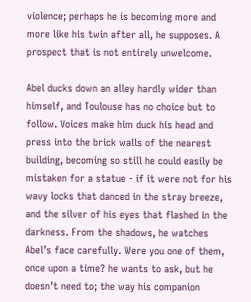violence; perhaps he is becoming more and more like his twin after all, he supposes. A prospect that is not entirely unwelcome.

Abel ducks down an alley hardly wider than himself, and Toulouse has no choice but to follow. Voices make him duck his head and press into the brick walls of the nearest building, becoming so still he could easily be mistaken for a statue - if it were not for his wavy locks that danced in the stray breeze, and the silver of his eyes that flashed in the darkness. From the shadows, he watches Abel’s face carefully. Were you one of them, once upon a time? he wants to ask, but he doesn’t need to; the way his companion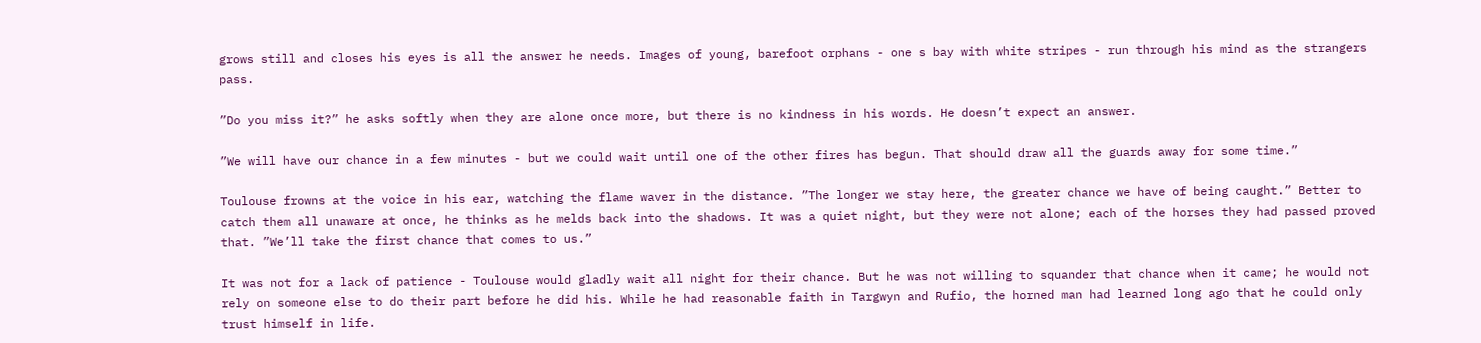grows still and closes his eyes is all the answer he needs. Images of young, barefoot orphans - one s bay with white stripes - run through his mind as the strangers pass.

”Do you miss it?” he asks softly when they are alone once more, but there is no kindness in his words. He doesn’t expect an answer.

”We will have our chance in a few minutes - but we could wait until one of the other fires has begun. That should draw all the guards away for some time.”

Toulouse frowns at the voice in his ear, watching the flame waver in the distance. ”The longer we stay here, the greater chance we have of being caught.” Better to catch them all unaware at once, he thinks as he melds back into the shadows. It was a quiet night, but they were not alone; each of the horses they had passed proved that. ”We’ll take the first chance that comes to us.”

It was not for a lack of patience - Toulouse would gladly wait all night for their chance. But he was not willing to squander that chance when it came; he would not rely on someone else to do their part before he did his. While he had reasonable faith in Targwyn and Rufio, the horned man had learned long ago that he could only trust himself in life.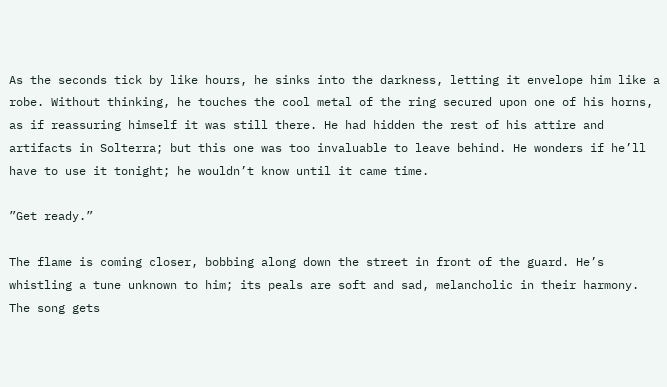As the seconds tick by like hours, he sinks into the darkness, letting it envelope him like a robe. Without thinking, he touches the cool metal of the ring secured upon one of his horns, as if reassuring himself it was still there. He had hidden the rest of his attire and artifacts in Solterra; but this one was too invaluable to leave behind. He wonders if he’ll have to use it tonight; he wouldn’t know until it came time.

”Get ready.”

The flame is coming closer, bobbing along down the street in front of the guard. He’s whistling a tune unknown to him; its peals are soft and sad, melancholic in their harmony. The song gets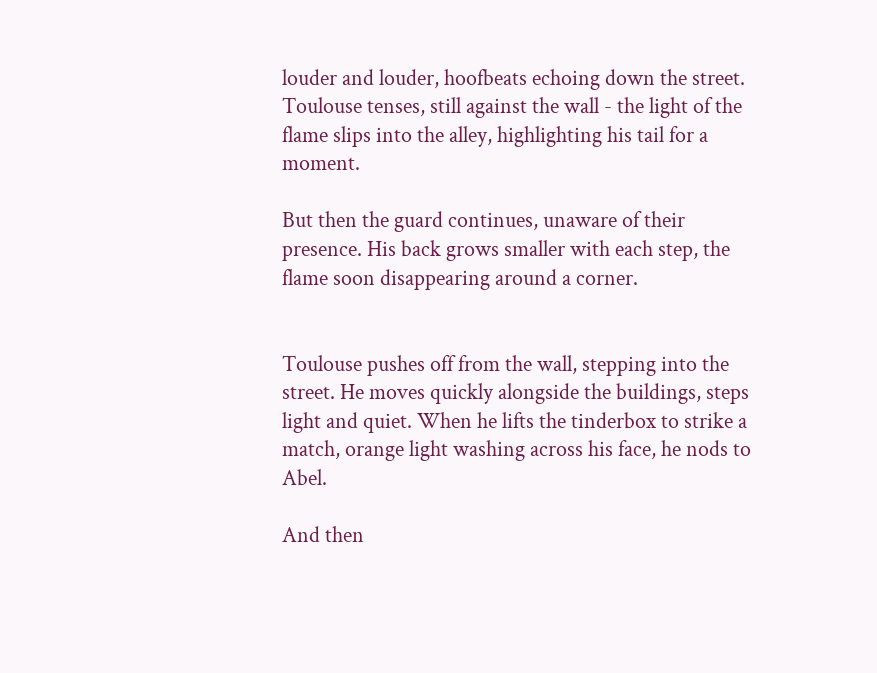louder and louder, hoofbeats echoing down the street. Toulouse tenses, still against the wall - the light of the flame slips into the alley, highlighting his tail for a moment.

But then the guard continues, unaware of their presence. His back grows smaller with each step, the flame soon disappearing around a corner.


Toulouse pushes off from the wall, stepping into the street. He moves quickly alongside the buildings, steps light and quiet. When he lifts the tinderbox to strike a match, orange light washing across his face, he nods to Abel.

And then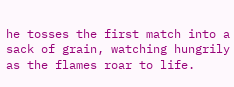he tosses the first match into a sack of grain, watching hungrily as the flames roar to life.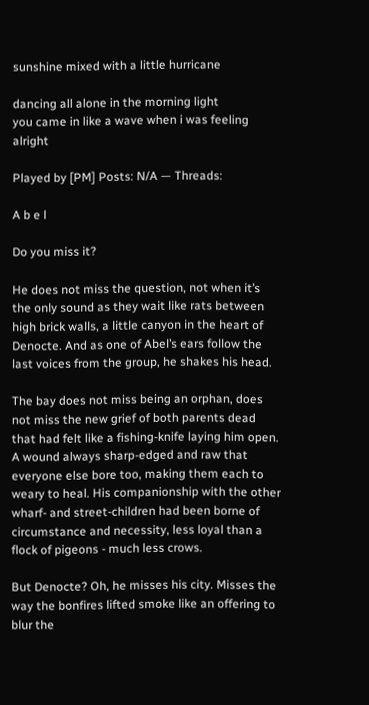sunshine mixed with a little hurricane

dancing all alone in the morning light
you came in like a wave when i was feeling alright

Played by [PM] Posts: N/A — Threads:

A b e l

Do you miss it?

He does not miss the question, not when it’s the only sound as they wait like rats between high brick walls, a little canyon in the heart of Denocte. And as one of Abel’s ears follow the last voices from the group, he shakes his head.

The bay does not miss being an orphan, does not miss the new grief of both parents dead that had felt like a fishing-knife laying him open. A wound always sharp-edged and raw that everyone else bore too, making them each to weary to heal. His companionship with the other wharf- and street-children had been borne of circumstance and necessity, less loyal than a flock of pigeons - much less crows.

But Denocte? Oh, he misses his city. Misses the way the bonfires lifted smoke like an offering to blur the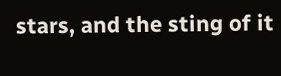stars, and the sting of it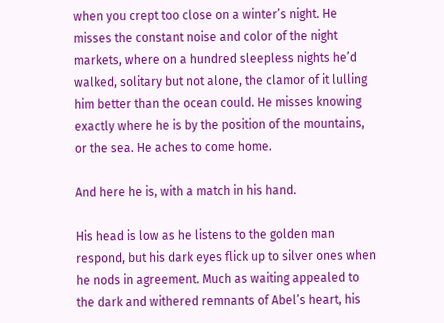when you crept too close on a winter’s night. He misses the constant noise and color of the night markets, where on a hundred sleepless nights he’d walked, solitary but not alone, the clamor of it lulling him better than the ocean could. He misses knowing exactly where he is by the position of the mountains, or the sea. He aches to come home.

And here he is, with a match in his hand.

His head is low as he listens to the golden man respond, but his dark eyes flick up to silver ones when he nods in agreement. Much as waiting appealed to the dark and withered remnants of Abel’s heart, his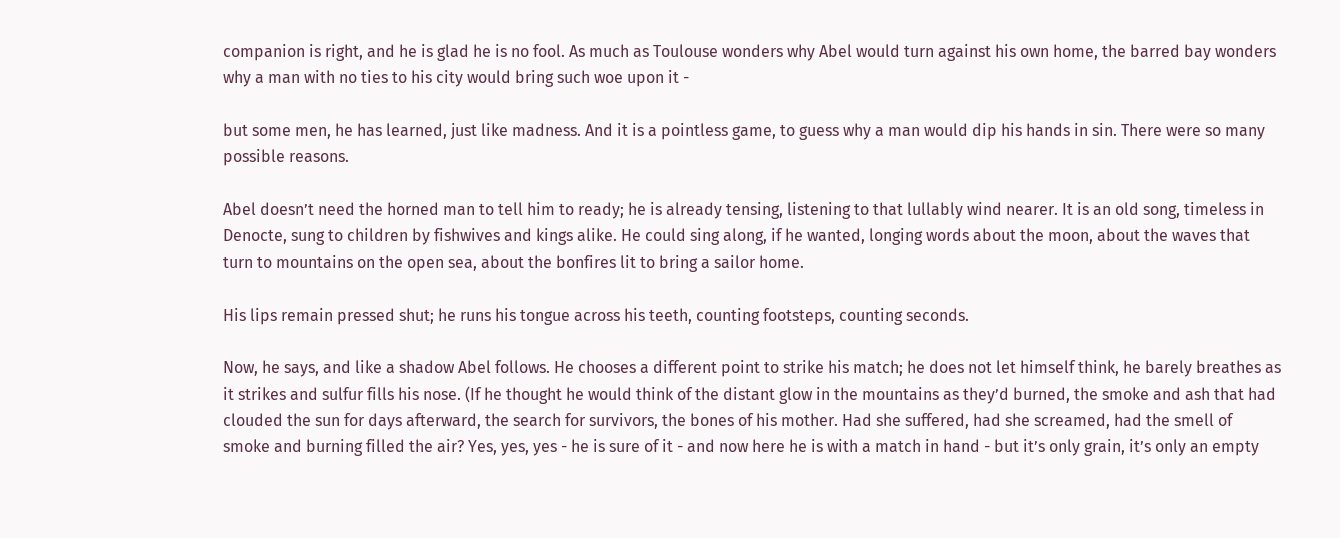companion is right, and he is glad he is no fool. As much as Toulouse wonders why Abel would turn against his own home, the barred bay wonders why a man with no ties to his city would bring such woe upon it -

but some men, he has learned, just like madness. And it is a pointless game, to guess why a man would dip his hands in sin. There were so many possible reasons.

Abel doesn’t need the horned man to tell him to ready; he is already tensing, listening to that lullably wind nearer. It is an old song, timeless in Denocte, sung to children by fishwives and kings alike. He could sing along, if he wanted, longing words about the moon, about the waves that turn to mountains on the open sea, about the bonfires lit to bring a sailor home.

His lips remain pressed shut; he runs his tongue across his teeth, counting footsteps, counting seconds.

Now, he says, and like a shadow Abel follows. He chooses a different point to strike his match; he does not let himself think, he barely breathes as it strikes and sulfur fills his nose. (If he thought he would think of the distant glow in the mountains as they’d burned, the smoke and ash that had clouded the sun for days afterward, the search for survivors, the bones of his mother. Had she suffered, had she screamed, had the smell of smoke and burning filled the air? Yes, yes, yes - he is sure of it - and now here he is with a match in hand - but it’s only grain, it’s only an empty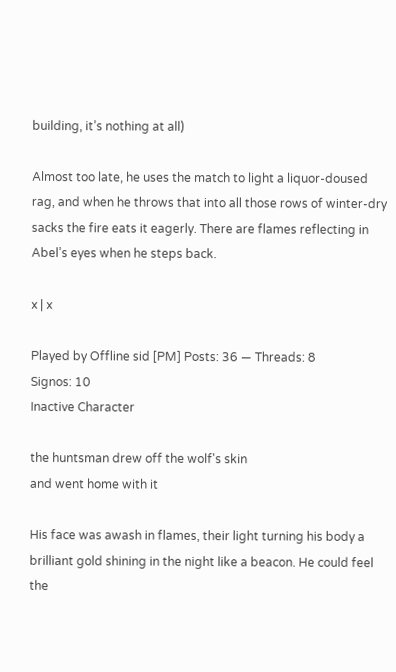building, it’s nothing at all)

Almost too late, he uses the match to light a liquor-doused rag, and when he throws that into all those rows of winter-dry sacks the fire eats it eagerly. There are flames reflecting in Abel’s eyes when he steps back.

x | x

Played by Offline sid [PM] Posts: 36 — Threads: 8
Signos: 10
Inactive Character

the huntsman drew off the wolf's skin
and went home with it

His face was awash in flames, their light turning his body a brilliant gold shining in the night like a beacon. He could feel the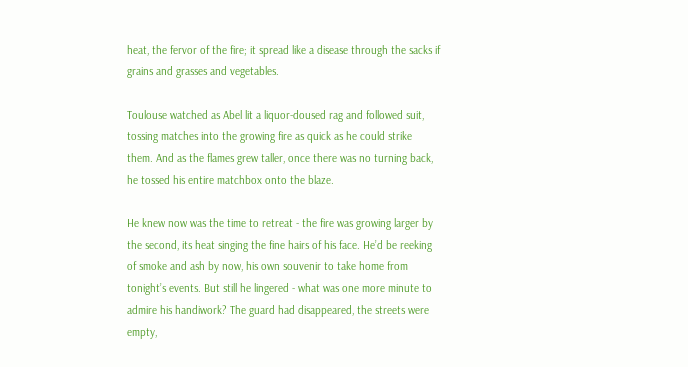heat, the fervor of the fire; it spread like a disease through the sacks if grains and grasses and vegetables.

Toulouse watched as Abel lit a liquor-doused rag and followed suit, tossing matches into the growing fire as quick as he could strike them. And as the flames grew taller, once there was no turning back, he tossed his entire matchbox onto the blaze.

He knew now was the time to retreat - the fire was growing larger by the second, its heat singing the fine hairs of his face. He’d be reeking of smoke and ash by now, his own souvenir to take home from tonight’s events. But still he lingered - what was one more minute to admire his handiwork? The guard had disappeared, the streets were empty,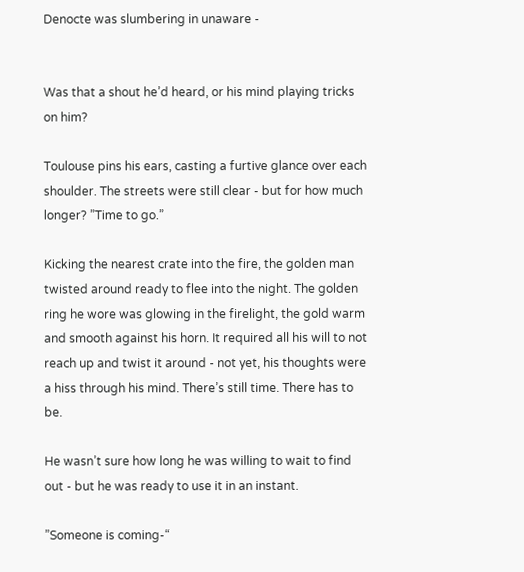Denocte was slumbering in unaware -


Was that a shout he’d heard, or his mind playing tricks on him?

Toulouse pins his ears, casting a furtive glance over each shoulder. The streets were still clear - but for how much longer? ”Time to go.”

Kicking the nearest crate into the fire, the golden man twisted around ready to flee into the night. The golden ring he wore was glowing in the firelight, the gold warm and smooth against his horn. It required all his will to not reach up and twist it around - not yet, his thoughts were a hiss through his mind. There’s still time. There has to be.

He wasn’t sure how long he was willing to wait to find out - but he was ready to use it in an instant.

”Someone is coming-“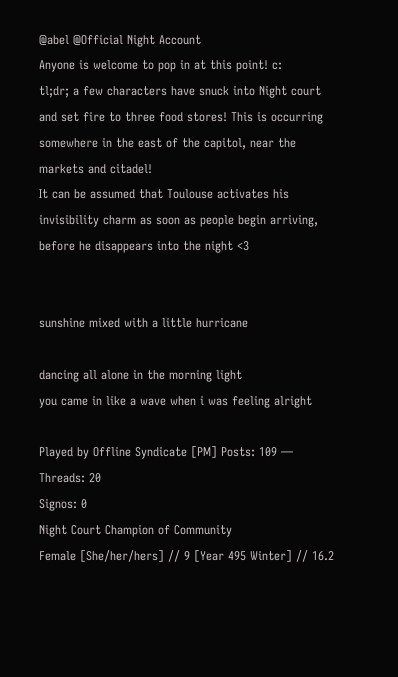@abel @Official Night Account
Anyone is welcome to pop in at this point! c:
tl;dr; a few characters have snuck into Night court and set fire to three food stores! This is occurring somewhere in the east of the capitol, near the markets and citadel!
It can be assumed that Toulouse activates his invisibility charm as soon as people begin arriving, before he disappears into the night <3


sunshine mixed with a little hurricane

dancing all alone in the morning light
you came in like a wave when i was feeling alright

Played by Offline Syndicate [PM] Posts: 109 — Threads: 20
Signos: 0
Night Court Champion of Community
Female [She/her/hers] // 9 [Year 495 Winter] // 16.2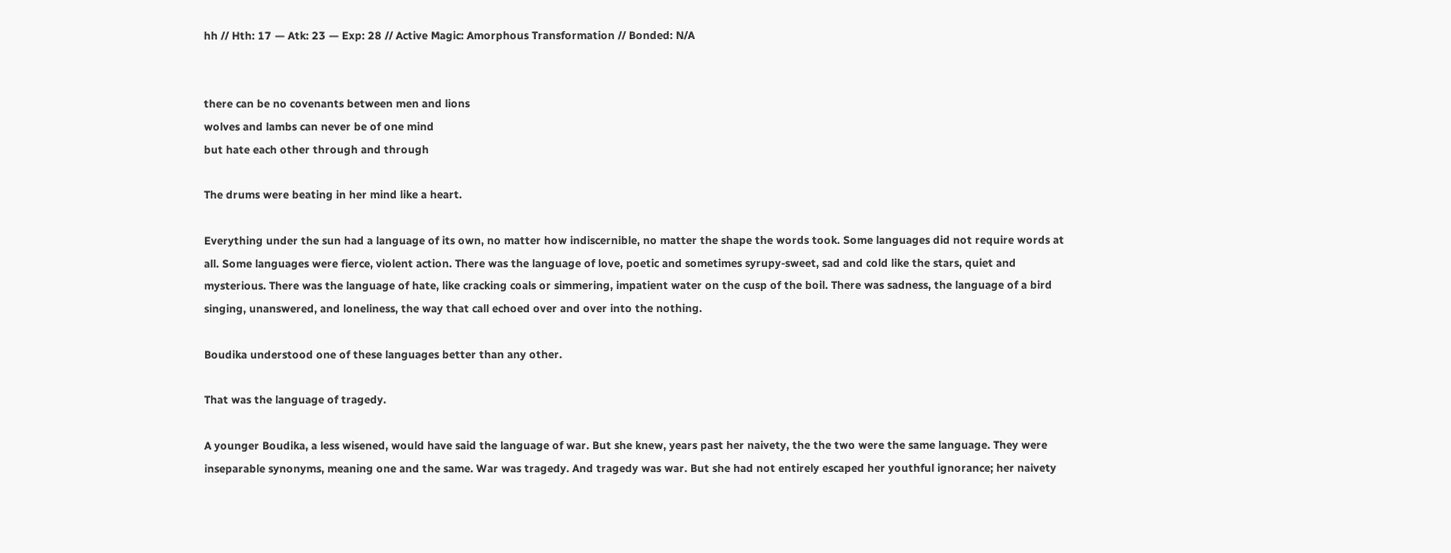hh // Hth: 17 — Atk: 23 — Exp: 28 // Active Magic: Amorphous Transformation // Bonded: N/A


there can be no covenants between men and lions
wolves and lambs can never be of one mind
but hate each other through and through

The drums were beating in her mind like a heart.

Everything under the sun had a language of its own, no matter how indiscernible, no matter the shape the words took. Some languages did not require words at all. Some languages were fierce, violent action. There was the language of love, poetic and sometimes syrupy-sweet, sad and cold like the stars, quiet and mysterious. There was the language of hate, like cracking coals or simmering, impatient water on the cusp of the boil. There was sadness, the language of a bird singing, unanswered, and loneliness, the way that call echoed over and over into the nothing.

Boudika understood one of these languages better than any other.

That was the language of tragedy.

A younger Boudika, a less wisened, would have said the language of war. But she knew, years past her naivety, the the two were the same language. They were inseparable synonyms, meaning one and the same. War was tragedy. And tragedy was war. But she had not entirely escaped her youthful ignorance; her naivety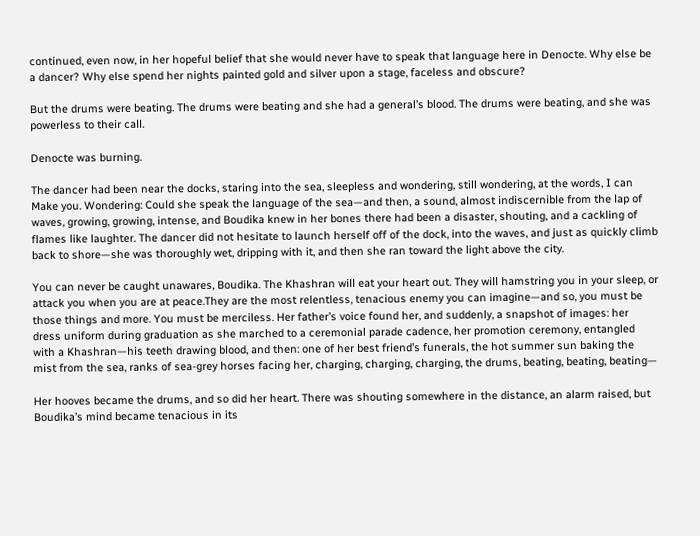continued, even now, in her hopeful belief that she would never have to speak that language here in Denocte. Why else be a dancer? Why else spend her nights painted gold and silver upon a stage, faceless and obscure?

But the drums were beating. The drums were beating and she had a general’s blood. The drums were beating, and she was powerless to their call.

Denocte was burning.

The dancer had been near the docks, staring into the sea, sleepless and wondering, still wondering, at the words, I can Make you. Wondering: Could she speak the language of the sea—and then, a sound, almost indiscernible from the lap of waves, growing, growing, intense, and Boudika knew in her bones there had been a disaster, shouting, and a cackling of flames like laughter. The dancer did not hesitate to launch herself off of the dock, into the waves, and just as quickly climb back to shore—she was thoroughly wet, dripping with it, and then she ran toward the light above the city.

You can never be caught unawares, Boudika. The Khashran will eat your heart out. They will hamstring you in your sleep, or attack you when you are at peace.They are the most relentless, tenacious enemy you can imagine—and so, you must be those things and more. You must be merciless. Her father’s voice found her, and suddenly, a snapshot of images: her dress uniform during graduation as she marched to a ceremonial parade cadence, her promotion ceremony, entangled with a Khashran—his teeth drawing blood, and then: one of her best friend’s funerals, the hot summer sun baking the mist from the sea, ranks of sea-grey horses facing her, charging, charging, charging, the drums, beating, beating, beating—

Her hooves became the drums, and so did her heart. There was shouting somewhere in the distance, an alarm raised, but Boudika’s mind became tenacious in its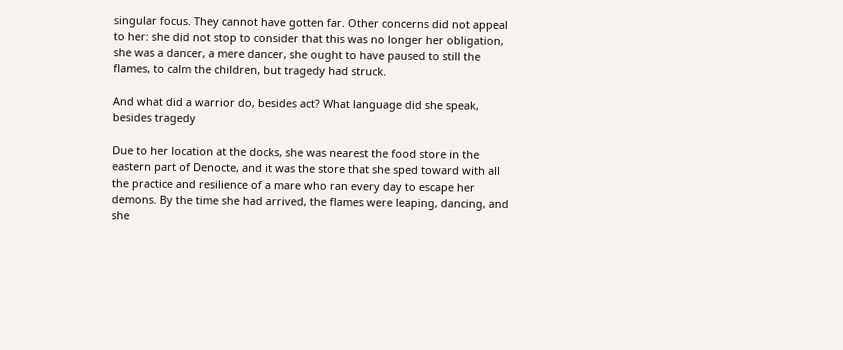singular focus. They cannot have gotten far. Other concerns did not appeal to her: she did not stop to consider that this was no longer her obligation, she was a dancer, a mere dancer, she ought to have paused to still the flames, to calm the children, but tragedy had struck.

And what did a warrior do, besides act? What language did she speak, besides tragedy

Due to her location at the docks, she was nearest the food store in the eastern part of Denocte, and it was the store that she sped toward with all the practice and resilience of a mare who ran every day to escape her demons. By the time she had arrived, the flames were leaping, dancing, and she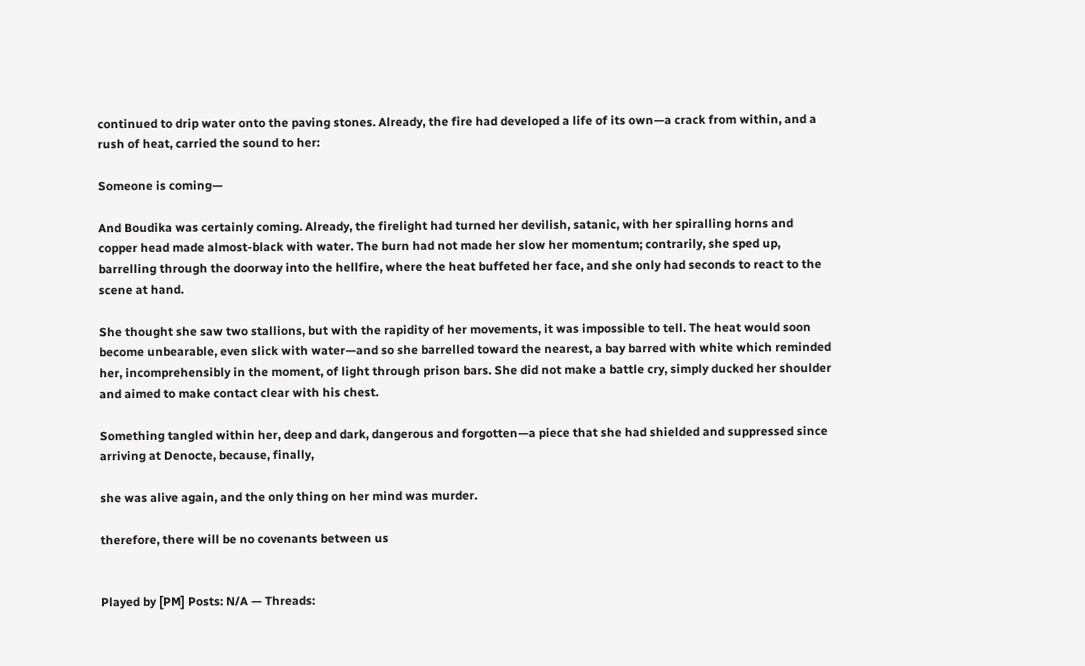continued to drip water onto the paving stones. Already, the fire had developed a life of its own—a crack from within, and a rush of heat, carried the sound to her:

Someone is coming—

And Boudika was certainly coming. Already, the firelight had turned her devilish, satanic, with her spiralling horns and copper head made almost-black with water. The burn had not made her slow her momentum; contrarily, she sped up, barrelling through the doorway into the hellfire, where the heat buffeted her face, and she only had seconds to react to the scene at hand.

She thought she saw two stallions, but with the rapidity of her movements, it was impossible to tell. The heat would soon become unbearable, even slick with water—and so she barrelled toward the nearest, a bay barred with white which reminded her, incomprehensibly in the moment, of light through prison bars. She did not make a battle cry, simply ducked her shoulder and aimed to make contact clear with his chest.

Something tangled within her, deep and dark, dangerous and forgotten—a piece that she had shielded and suppressed since arriving at Denocte, because, finally,

she was alive again, and the only thing on her mind was murder.

therefore, there will be no covenants between us


Played by [PM] Posts: N/A — Threads: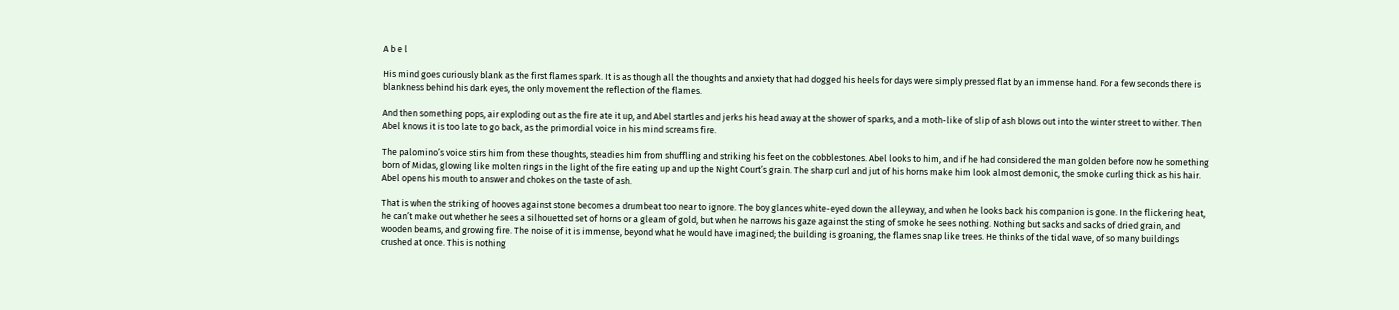A b e l

His mind goes curiously blank as the first flames spark. It is as though all the thoughts and anxiety that had dogged his heels for days were simply pressed flat by an immense hand. For a few seconds there is blankness behind his dark eyes, the only movement the reflection of the flames.

And then something pops, air exploding out as the fire ate it up, and Abel startles and jerks his head away at the shower of sparks, and a moth-like of slip of ash blows out into the winter street to wither. Then Abel knows it is too late to go back, as the primordial voice in his mind screams fire.

The palomino’s voice stirs him from these thoughts, steadies him from shuffling and striking his feet on the cobblestones. Abel looks to him, and if he had considered the man golden before now he something born of Midas, glowing like molten rings in the light of the fire eating up and up the Night Court’s grain. The sharp curl and jut of his horns make him look almost demonic, the smoke curling thick as his hair. Abel opens his mouth to answer and chokes on the taste of ash.

That is when the striking of hooves against stone becomes a drumbeat too near to ignore. The boy glances white-eyed down the alleyway, and when he looks back his companion is gone. In the flickering heat, he can’t make out whether he sees a silhouetted set of horns or a gleam of gold, but when he narrows his gaze against the sting of smoke he sees nothing. Nothing but sacks and sacks of dried grain, and wooden beams, and growing fire. The noise of it is immense, beyond what he would have imagined; the building is groaning, the flames snap like trees. He thinks of the tidal wave, of so many buildings crushed at once. This is nothing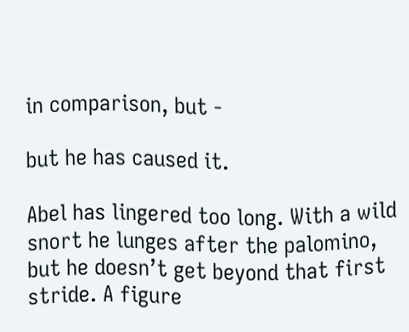in comparison, but -

but he has caused it.

Abel has lingered too long. With a wild snort he lunges after the palomino, but he doesn’t get beyond that first stride. A figure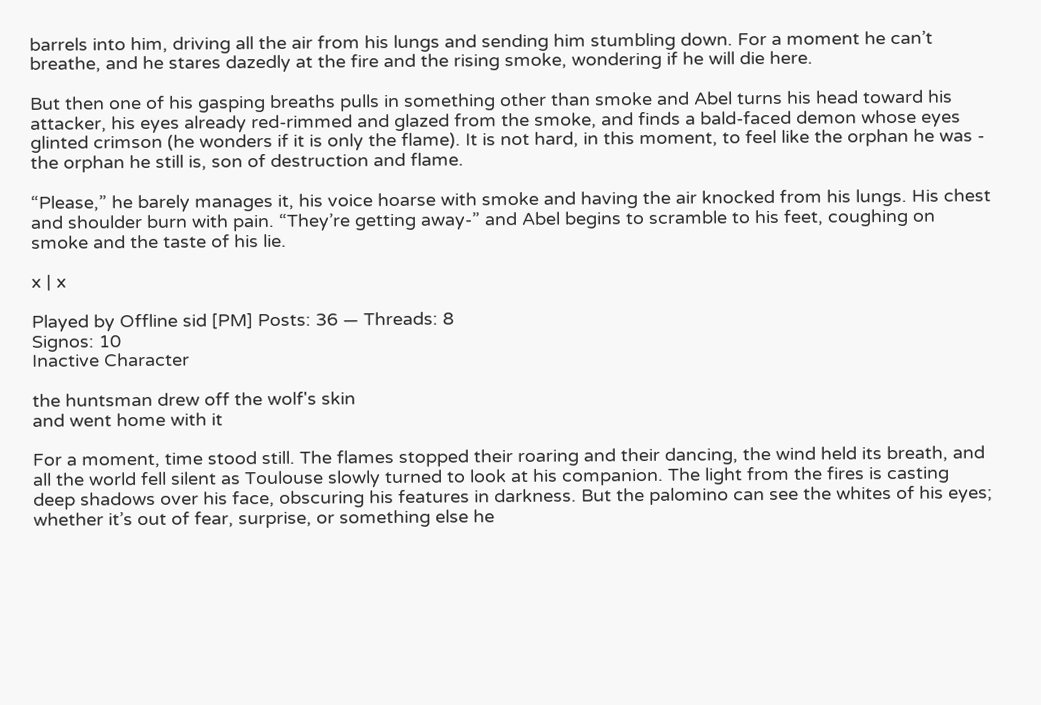barrels into him, driving all the air from his lungs and sending him stumbling down. For a moment he can’t breathe, and he stares dazedly at the fire and the rising smoke, wondering if he will die here.

But then one of his gasping breaths pulls in something other than smoke and Abel turns his head toward his attacker, his eyes already red-rimmed and glazed from the smoke, and finds a bald-faced demon whose eyes glinted crimson (he wonders if it is only the flame). It is not hard, in this moment, to feel like the orphan he was - the orphan he still is, son of destruction and flame.

“Please,” he barely manages it, his voice hoarse with smoke and having the air knocked from his lungs. His chest and shoulder burn with pain. “They’re getting away-” and Abel begins to scramble to his feet, coughing on smoke and the taste of his lie.

x | x

Played by Offline sid [PM] Posts: 36 — Threads: 8
Signos: 10
Inactive Character

the huntsman drew off the wolf's skin
and went home with it

For a moment, time stood still. The flames stopped their roaring and their dancing, the wind held its breath, and all the world fell silent as Toulouse slowly turned to look at his companion. The light from the fires is casting deep shadows over his face, obscuring his features in darkness. But the palomino can see the whites of his eyes; whether it’s out of fear, surprise, or something else he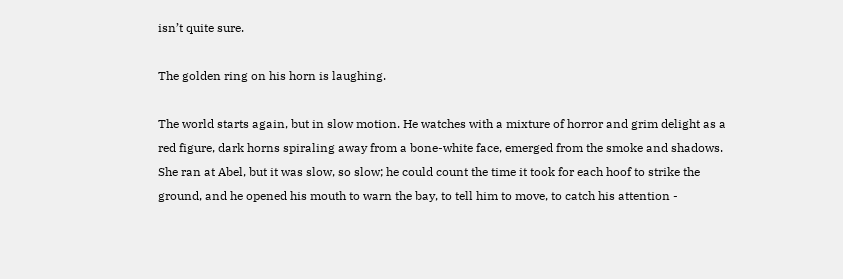isn’t quite sure.

The golden ring on his horn is laughing.

The world starts again, but in slow motion. He watches with a mixture of horror and grim delight as a red figure, dark horns spiraling away from a bone-white face, emerged from the smoke and shadows. She ran at Abel, but it was slow, so slow; he could count the time it took for each hoof to strike the ground, and he opened his mouth to warn the bay, to tell him to move, to catch his attention -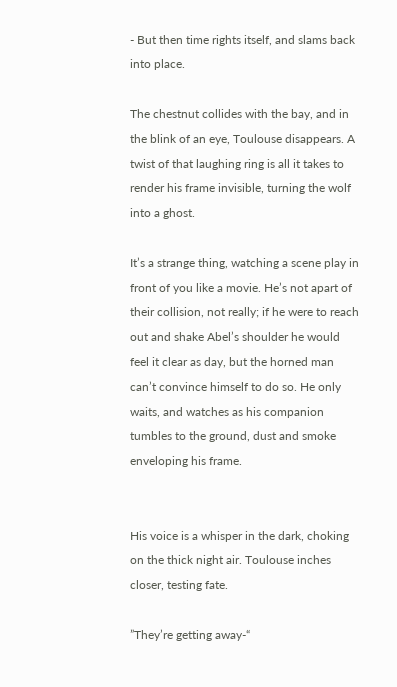- But then time rights itself, and slams back into place.

The chestnut collides with the bay, and in the blink of an eye, Toulouse disappears. A twist of that laughing ring is all it takes to render his frame invisible, turning the wolf into a ghost.

It’s a strange thing, watching a scene play in front of you like a movie. He’s not apart of their collision, not really; if he were to reach out and shake Abel’s shoulder he would feel it clear as day, but the horned man can’t convince himself to do so. He only waits, and watches as his companion tumbles to the ground, dust and smoke enveloping his frame.


His voice is a whisper in the dark, choking on the thick night air. Toulouse inches closer, testing fate.

”They’re getting away-“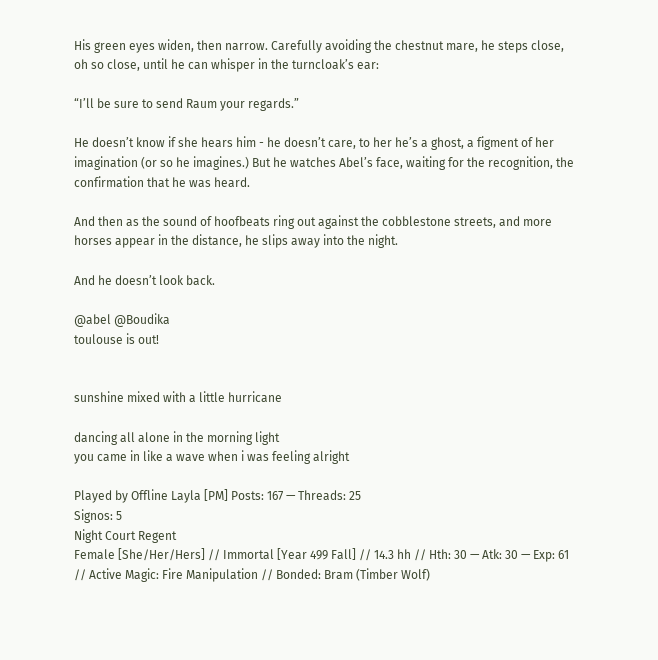His green eyes widen, then narrow. Carefully avoiding the chestnut mare, he steps close, oh so close, until he can whisper in the turncloak’s ear:

“I’ll be sure to send Raum your regards.”

He doesn’t know if she hears him - he doesn’t care, to her he’s a ghost, a figment of her imagination (or so he imagines.) But he watches Abel’s face, waiting for the recognition, the confirmation that he was heard.

And then as the sound of hoofbeats ring out against the cobblestone streets, and more horses appear in the distance, he slips away into the night.

And he doesn’t look back.

@abel @Boudika
toulouse is out!


sunshine mixed with a little hurricane

dancing all alone in the morning light
you came in like a wave when i was feeling alright

Played by Offline Layla [PM] Posts: 167 — Threads: 25
Signos: 5
Night Court Regent
Female [She/Her/Hers] // Immortal [Year 499 Fall] // 14.3 hh // Hth: 30 — Atk: 30 — Exp: 61 // Active Magic: Fire Manipulation // Bonded: Bram (Timber Wolf)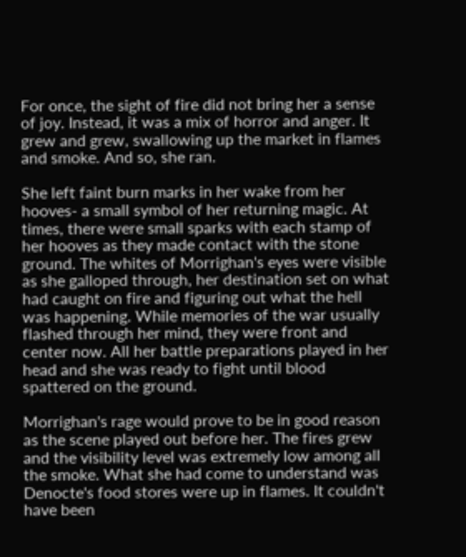For once, the sight of fire did not bring her a sense of joy. Instead, it was a mix of horror and anger. It grew and grew, swallowing up the market in flames and smoke. And so, she ran.

She left faint burn marks in her wake from her hooves- a small symbol of her returning magic. At times, there were small sparks with each stamp of her hooves as they made contact with the stone ground. The whites of Morrighan's eyes were visible as she galloped through, her destination set on what had caught on fire and figuring out what the hell was happening. While memories of the war usually flashed through her mind, they were front and center now. All her battle preparations played in her head and she was ready to fight until blood spattered on the ground.

Morrighan's rage would prove to be in good reason as the scene played out before her. The fires grew and the visibility level was extremely low among all the smoke. What she had come to understand was Denocte's food stores were up in flames. It couldn't have been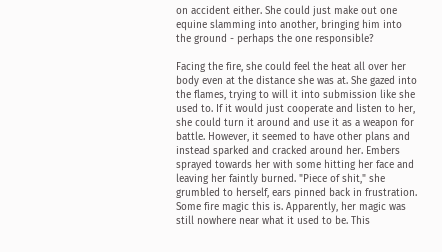on accident either. She could just make out one equine slamming into another, bringing him into the ground - perhaps the one responsible?

Facing the fire, she could feel the heat all over her body even at the distance she was at. She gazed into the flames, trying to will it into submission like she used to. If it would just cooperate and listen to her, she could turn it around and use it as a weapon for battle. However, it seemed to have other plans and instead sparked and cracked around her. Embers sprayed towards her with some hitting her face and leaving her faintly burned. "Piece of shit," she grumbled to herself, ears pinned back in frustration. Some fire magic this is. Apparently, her magic was still nowhere near what it used to be. This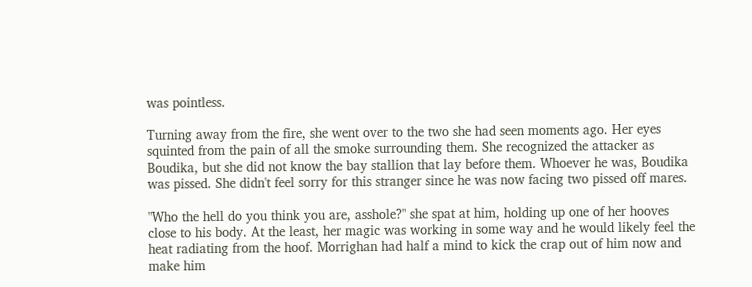was pointless.

Turning away from the fire, she went over to the two she had seen moments ago. Her eyes squinted from the pain of all the smoke surrounding them. She recognized the attacker as Boudika, but she did not know the bay stallion that lay before them. Whoever he was, Boudika was pissed. She didn't feel sorry for this stranger since he was now facing two pissed off mares.

"Who the hell do you think you are, asshole?" she spat at him, holding up one of her hooves close to his body. At the least, her magic was working in some way and he would likely feel the heat radiating from the hoof. Morrighan had half a mind to kick the crap out of him now and make him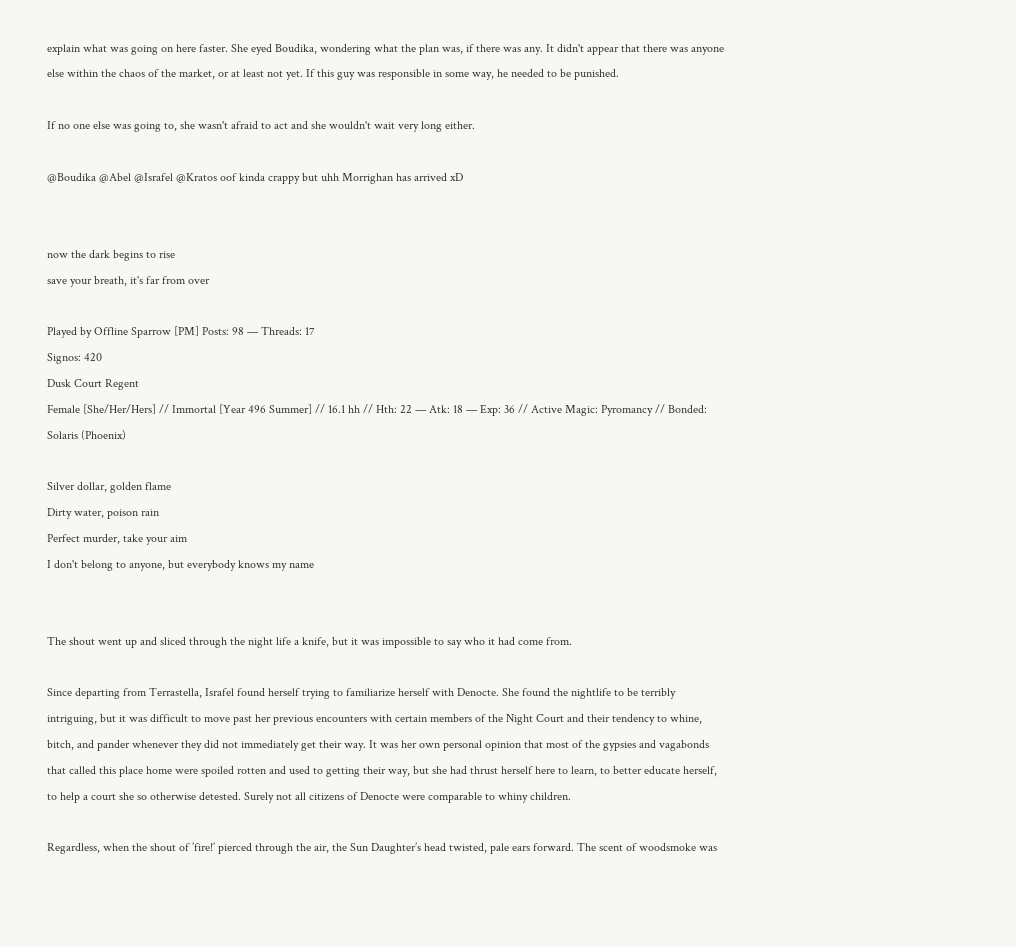explain what was going on here faster. She eyed Boudika, wondering what the plan was, if there was any. It didn't appear that there was anyone else within the chaos of the market, or at least not yet. If this guy was responsible in some way, he needed to be punished.

If no one else was going to, she wasn't afraid to act and she wouldn't wait very long either.

@Boudika @Abel @Israfel @Kratos oof kinda crappy but uhh Morrighan has arrived xD


now the dark begins to rise
save your breath, it's far from over

Played by Offline Sparrow [PM] Posts: 98 — Threads: 17
Signos: 420
Dusk Court Regent
Female [She/Her/Hers] // Immortal [Year 496 Summer] // 16.1 hh // Hth: 22 — Atk: 18 — Exp: 36 // Active Magic: Pyromancy // Bonded: Solaris (Phoenix)

Silver dollar, golden flame
Dirty water, poison rain
Perfect murder, take your aim
I don't belong to anyone, but everybody knows my name


The shout went up and sliced through the night life a knife, but it was impossible to say who it had come from.

Since departing from Terrastella, Israfel found herself trying to familiarize herself with Denocte. She found the nightlife to be terribly intriguing, but it was difficult to move past her previous encounters with certain members of the Night Court and their tendency to whine, bitch, and pander whenever they did not immediately get their way. It was her own personal opinion that most of the gypsies and vagabonds that called this place home were spoiled rotten and used to getting their way, but she had thrust herself here to learn, to better educate herself, to help a court she so otherwise detested. Surely not all citizens of Denocte were comparable to whiny children.

Regardless, when the shout of ’fire!’ pierced through the air, the Sun Daughter’s head twisted, pale ears forward. The scent of woodsmoke was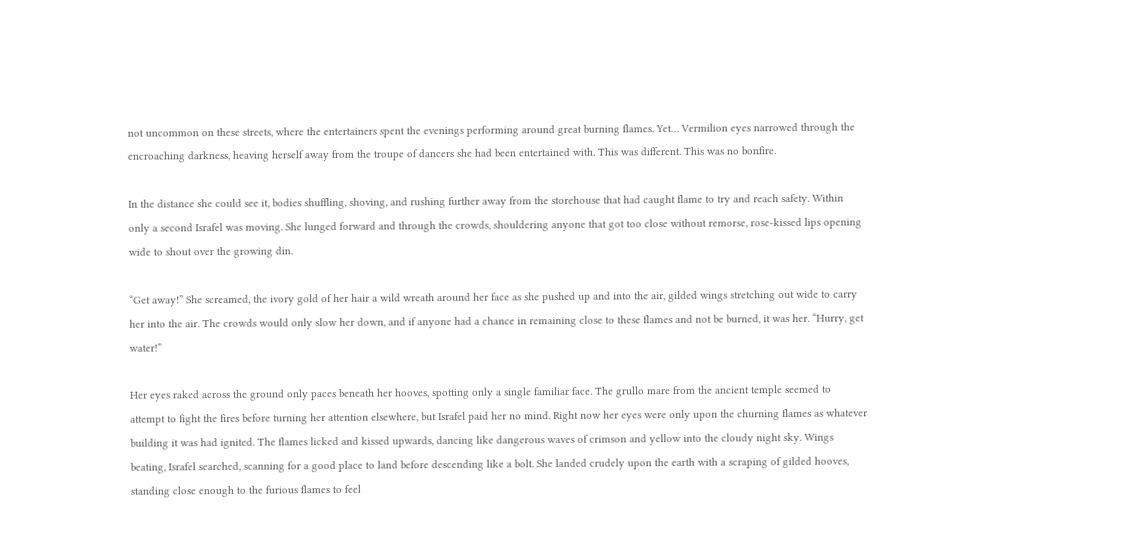not uncommon on these streets, where the entertainers spent the evenings performing around great burning flames. Yet… Vermilion eyes narrowed through the encroaching darkness, heaving herself away from the troupe of dancers she had been entertained with. This was different. This was no bonfire.

In the distance she could see it, bodies shuffling, shoving, and rushing further away from the storehouse that had caught flame to try and reach safety. Within only a second Israfel was moving. She lunged forward and through the crowds, shouldering anyone that got too close without remorse, rose-kissed lips opening wide to shout over the growing din.

“Get away!” She screamed, the ivory gold of her hair a wild wreath around her face as she pushed up and into the air, gilded wings stretching out wide to carry her into the air. The crowds would only slow her down, and if anyone had a chance in remaining close to these flames and not be burned, it was her. “Hurry, get water!”

Her eyes raked across the ground only paces beneath her hooves, spotting only a single familiar face. The grullo mare from the ancient temple seemed to attempt to fight the fires before turning her attention elsewhere, but Israfel paid her no mind. Right now her eyes were only upon the churning flames as whatever building it was had ignited. The flames licked and kissed upwards, dancing like dangerous waves of crimson and yellow into the cloudy night sky. Wings beating, Israfel searched, scanning for a good place to land before descending like a bolt. She landed crudely upon the earth with a scraping of gilded hooves, standing close enough to the furious flames to feel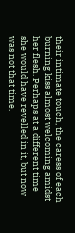their intimate touch, the caress of each burning kiss almost welcoming amidst her flesh. Perhaps at a different time she would have revelled in it, but now was not that time.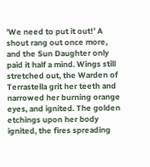’We need to put it out!’ A shout rang out once more, and the Sun Daughter only paid it half a mind. Wings still stretched out, the Warden of Terrastella grit her teeth and narrowed her burning orange eyes, and ignited. The golden etchings upon her body ignited, the fires spreading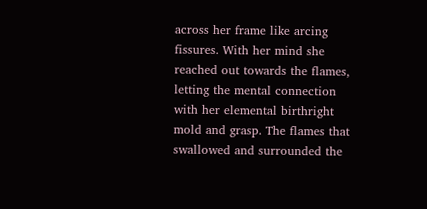across her frame like arcing fissures. With her mind she reached out towards the flames, letting the mental connection with her elemental birthright mold and grasp. The flames that swallowed and surrounded the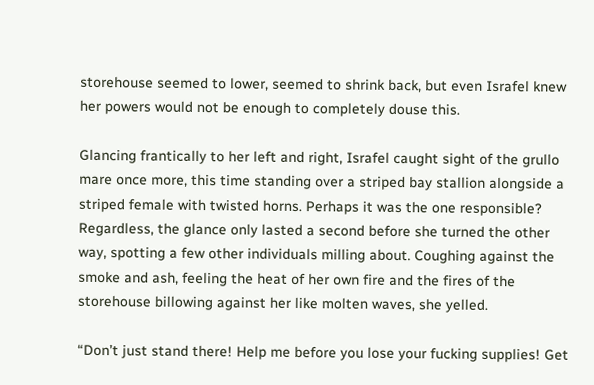storehouse seemed to lower, seemed to shrink back, but even Israfel knew her powers would not be enough to completely douse this.

Glancing frantically to her left and right, Israfel caught sight of the grullo mare once more, this time standing over a striped bay stallion alongside a striped female with twisted horns. Perhaps it was the one responsible? Regardless, the glance only lasted a second before she turned the other way, spotting a few other individuals milling about. Coughing against the smoke and ash, feeling the heat of her own fire and the fires of the storehouse billowing against her like molten waves, she yelled.

“Don’t just stand there! Help me before you lose your fucking supplies! Get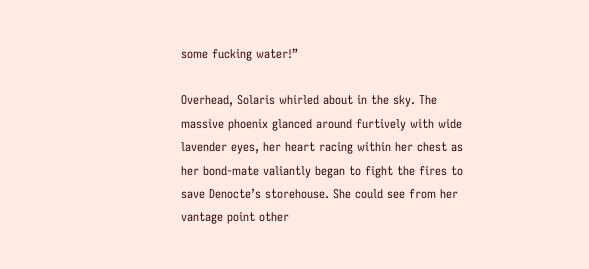some fucking water!”

Overhead, Solaris whirled about in the sky. The massive phoenix glanced around furtively with wide lavender eyes, her heart racing within her chest as her bond-mate valiantly began to fight the fires to save Denocte’s storehouse. She could see from her vantage point other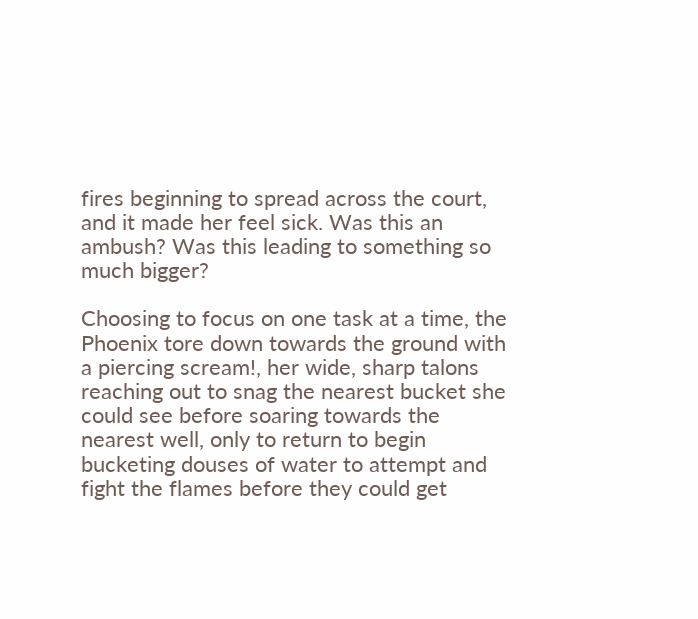fires beginning to spread across the court, and it made her feel sick. Was this an ambush? Was this leading to something so much bigger?

Choosing to focus on one task at a time, the Phoenix tore down towards the ground with a piercing scream!, her wide, sharp talons reaching out to snag the nearest bucket she could see before soaring towards the nearest well, only to return to begin bucketing douses of water to attempt and fight the flames before they could get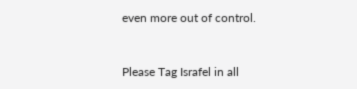even more out of control.


Please Tag Israfel in all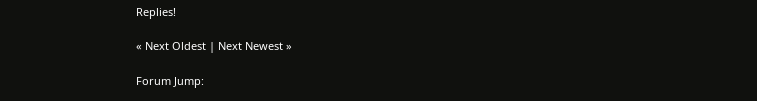Replies!

« Next Oldest | Next Newest »

Forum Jump: